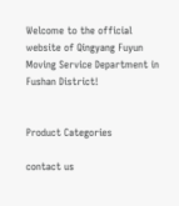Welcome to the official website of Qingyang Fuyun Moving Service Department in Fushan District!


Product Categories

contact us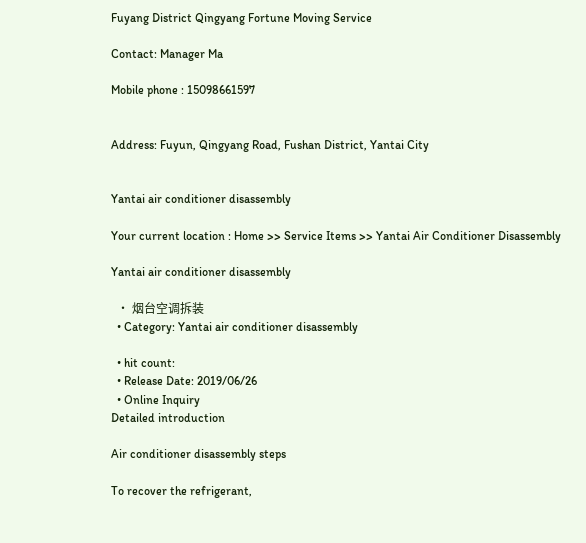Fuyang District Qingyang Fortune Moving Service

Contact: Manager Ma

Mobile phone : 15098661597


Address: Fuyun, Qingyang Road, Fushan District, Yantai City


Yantai air conditioner disassembly

Your current location : Home >> Service Items >> Yantai Air Conditioner Disassembly

Yantai air conditioner disassembly

  • 烟台空调拆装
  • Category: Yantai air conditioner disassembly

  • hit count:
  • Release Date: 2019/06/26
  • Online Inquiry
Detailed introduction

Air conditioner disassembly steps

To recover the refrigerant,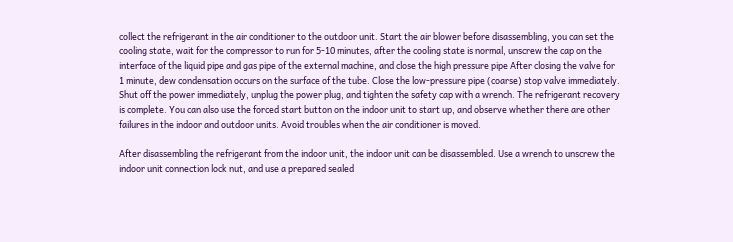collect the refrigerant in the air conditioner to the outdoor unit. Start the air blower before disassembling, you can set the cooling state, wait for the compressor to run for 5-10 minutes, after the cooling state is normal, unscrew the cap on the interface of the liquid pipe and gas pipe of the external machine, and close the high pressure pipe After closing the valve for 1 minute, dew condensation occurs on the surface of the tube. Close the low-pressure pipe (coarse) stop valve immediately. Shut off the power immediately, unplug the power plug, and tighten the safety cap with a wrench. The refrigerant recovery is complete. You can also use the forced start button on the indoor unit to start up, and observe whether there are other failures in the indoor and outdoor units. Avoid troubles when the air conditioner is moved.

After disassembling the refrigerant from the indoor unit, the indoor unit can be disassembled. Use a wrench to unscrew the indoor unit connection lock nut, and use a prepared sealed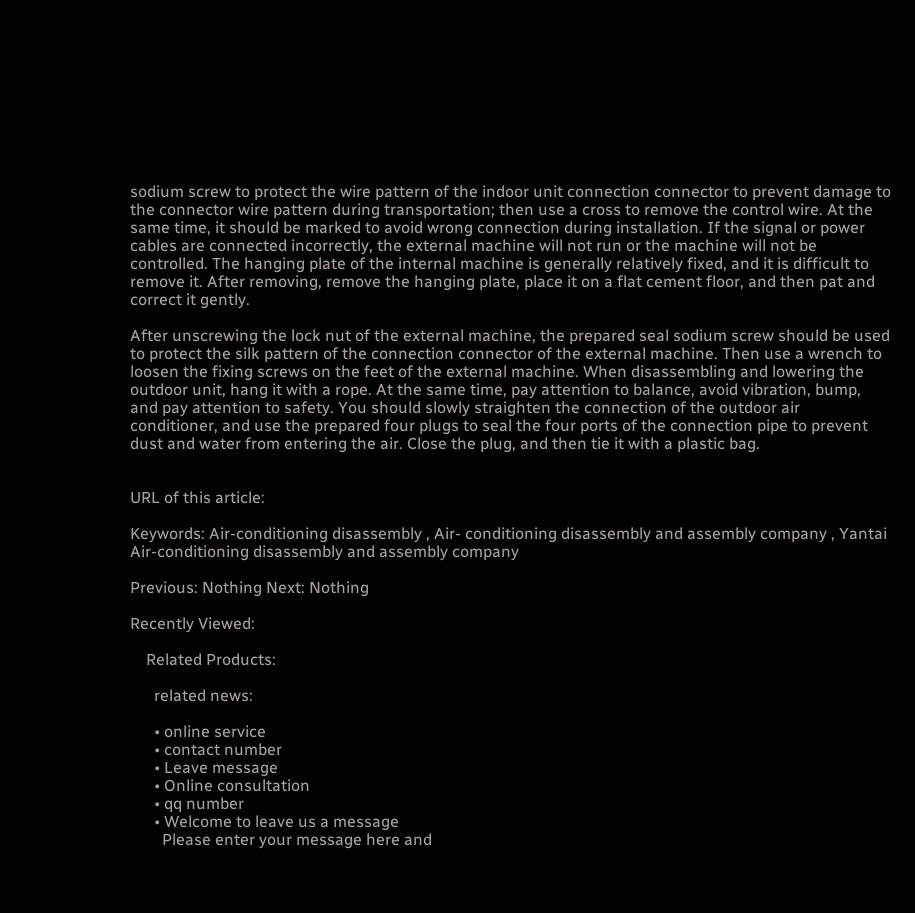sodium screw to protect the wire pattern of the indoor unit connection connector to prevent damage to the connector wire pattern during transportation; then use a cross to remove the control wire. At the same time, it should be marked to avoid wrong connection during installation. If the signal or power cables are connected incorrectly, the external machine will not run or the machine will not be controlled. The hanging plate of the internal machine is generally relatively fixed, and it is difficult to remove it. After removing, remove the hanging plate, place it on a flat cement floor, and then pat and correct it gently.

After unscrewing the lock nut of the external machine, the prepared seal sodium screw should be used to protect the silk pattern of the connection connector of the external machine. Then use a wrench to loosen the fixing screws on the feet of the external machine. When disassembling and lowering the outdoor unit, hang it with a rope. At the same time, pay attention to balance, avoid vibration, bump, and pay attention to safety. You should slowly straighten the connection of the outdoor air conditioner, and use the prepared four plugs to seal the four ports of the connection pipe to prevent dust and water from entering the air. Close the plug, and then tie it with a plastic bag.


URL of this article:

Keywords: Air-conditioning disassembly , Air- conditioning disassembly and assembly company , Yantai Air-conditioning disassembly and assembly company

Previous: Nothing Next: Nothing

Recently Viewed:

    Related Products:

      related news:

      • online service
      • contact number
      • Leave message
      • Online consultation
      • qq number
      • Welcome to leave us a message
        Please enter your message here and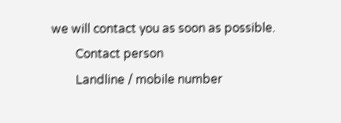we will contact you as soon as possible.
        Contact person
        Landline / mobile number